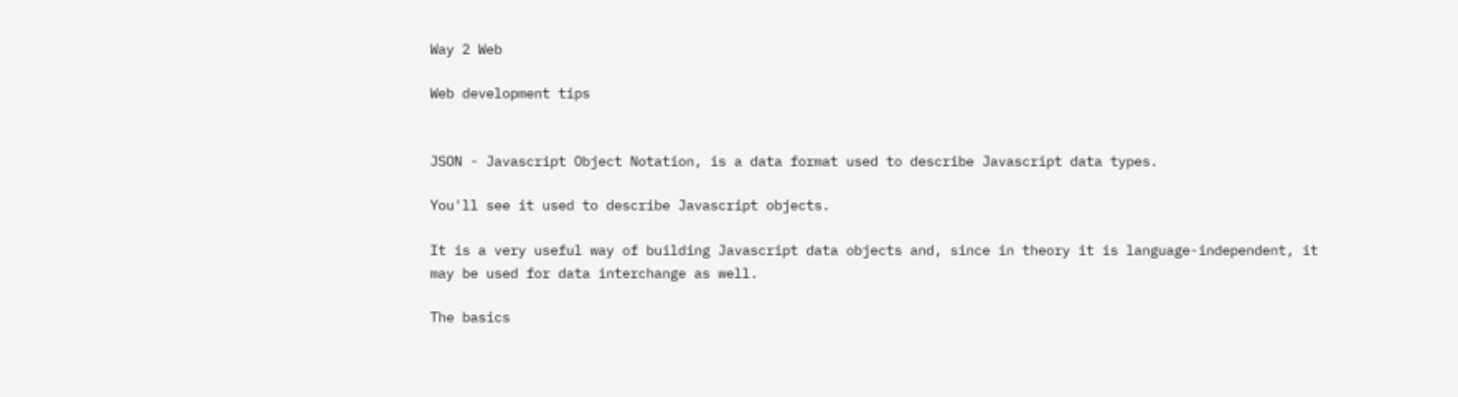Way 2 Web

Web development tips


JSON - Javascript Object Notation, is a data format used to describe Javascript data types.

You'll see it used to describe Javascript objects.

It is a very useful way of building Javascript data objects and, since in theory it is language-independent, it may be used for data interchange as well.

The basics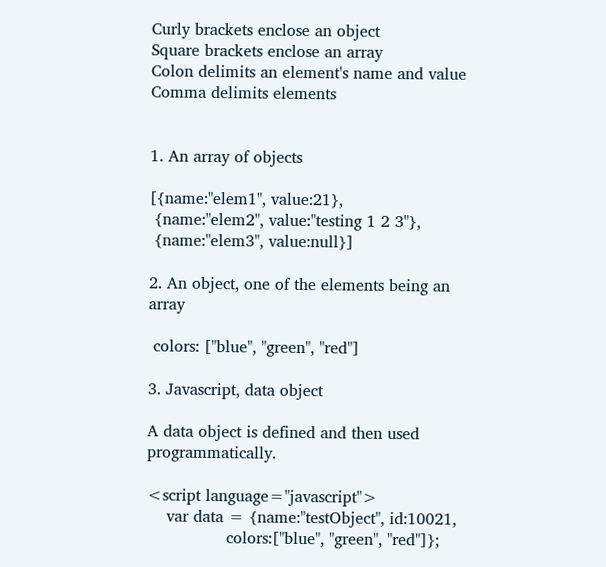Curly brackets enclose an object
Square brackets enclose an array
Colon delimits an element's name and value
Comma delimits elements


1. An array of objects

[{name:"elem1", value:21},
 {name:"elem2", value:"testing 1 2 3"},
 {name:"elem3", value:null}]

2. An object, one of the elements being an array

 colors: ["blue", "green", "red"]

3. Javascript, data object

A data object is defined and then used programmatically.

<script language="javascript">
    var data = {name:"testObject", id:10021,
                colors:["blue", "green", "red"]};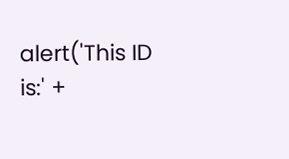alert('This ID is:' +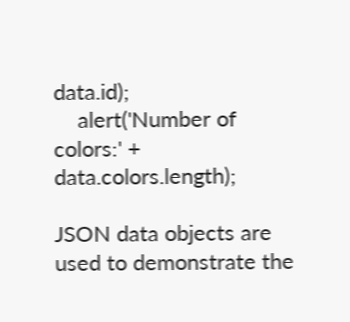data.id);
    alert('Number of colors:' + data.colors.length);

JSON data objects are used to demonstrate the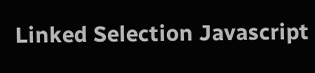Linked Selection Javascript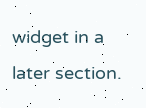widget in a later section.